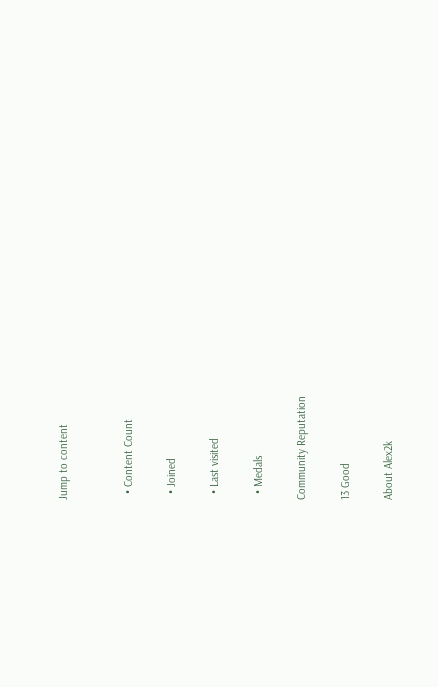Jump to content


  • Content Count

  • Joined

  • Last visited

  • Medals

Community Reputation

13 Good

About Alex2k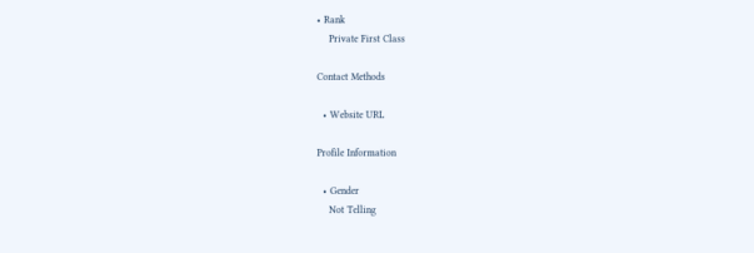• Rank
    Private First Class

Contact Methods

  • Website URL

Profile Information

  • Gender
    Not Telling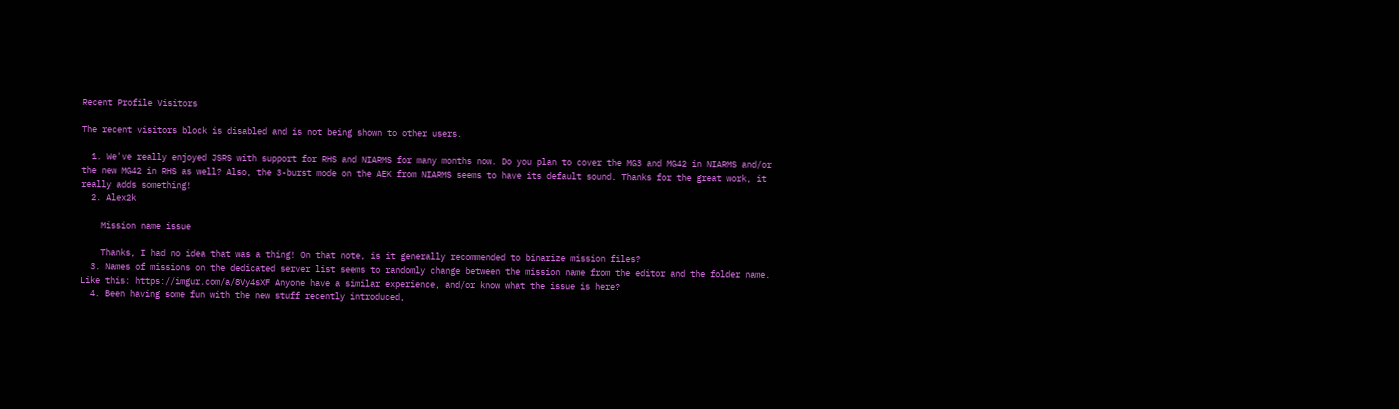Recent Profile Visitors

The recent visitors block is disabled and is not being shown to other users.

  1. We've really enjoyed JSRS with support for RHS and NIARMS for many months now. Do you plan to cover the MG3 and MG42 in NIARMS and/or the new MG42 in RHS as well? Also, the 3-burst mode on the AEK from NIARMS seems to have its default sound. Thanks for the great work, it really adds something!
  2. Alex2k

    Mission name issue

    Thanks, I had no idea that was a thing! On that note, is it generally recommended to binarize mission files?
  3. Names of missions on the dedicated server list seems to randomly change between the mission name from the editor and the folder name. Like this: https://imgur.com/a/8Vy4sXF Anyone have a similar experience, and/or know what the issue is here?
  4. Been having some fun with the new stuff recently introduced,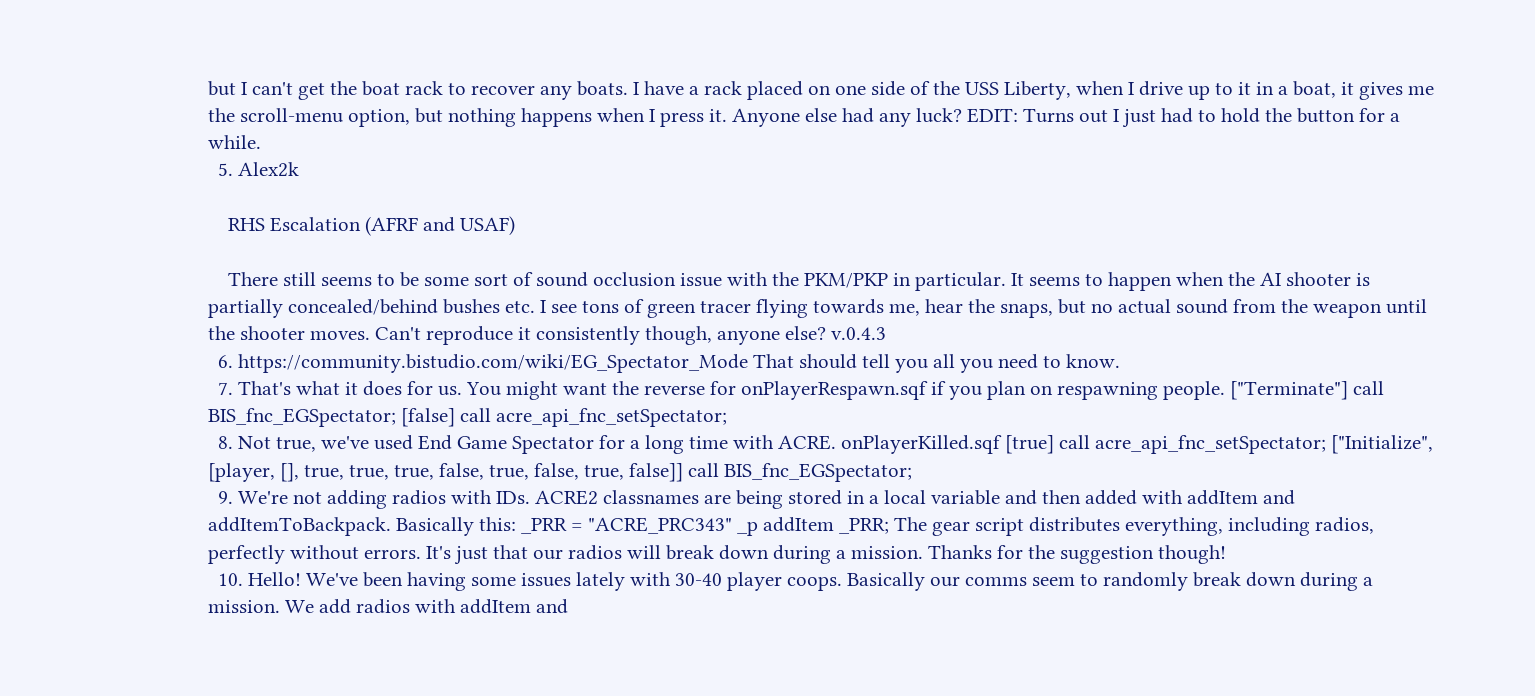but I can't get the boat rack to recover any boats. I have a rack placed on one side of the USS Liberty, when I drive up to it in a boat, it gives me the scroll-menu option, but nothing happens when I press it. Anyone else had any luck? EDIT: Turns out I just had to hold the button for a while.
  5. Alex2k

    RHS Escalation (AFRF and USAF)

    There still seems to be some sort of sound occlusion issue with the PKM/PKP in particular. It seems to happen when the AI shooter is partially concealed/behind bushes etc. I see tons of green tracer flying towards me, hear the snaps, but no actual sound from the weapon until the shooter moves. Can't reproduce it consistently though, anyone else? v.0.4.3
  6. https://community.bistudio.com/wiki/EG_Spectator_Mode That should tell you all you need to know.
  7. That's what it does for us. You might want the reverse for onPlayerRespawn.sqf if you plan on respawning people. ["Terminate"] call BIS_fnc_EGSpectator; [false] call acre_api_fnc_setSpectator;
  8. Not true, we've used End Game Spectator for a long time with ACRE. onPlayerKilled.sqf [true] call acre_api_fnc_setSpectator; ["Initialize", [player, [], true, true, true, false, true, false, true, false]] call BIS_fnc_EGSpectator;
  9. We're not adding radios with IDs. ACRE2 classnames are being stored in a local variable and then added with addItem and addItemToBackpack. Basically this: _PRR = "ACRE_PRC343" _p addItem _PRR; The gear script distributes everything, including radios, perfectly without errors. It's just that our radios will break down during a mission. Thanks for the suggestion though!
  10. Hello! We've been having some issues lately with 30-40 player coops. Basically our comms seem to randomly break down during a mission. We add radios with addItem and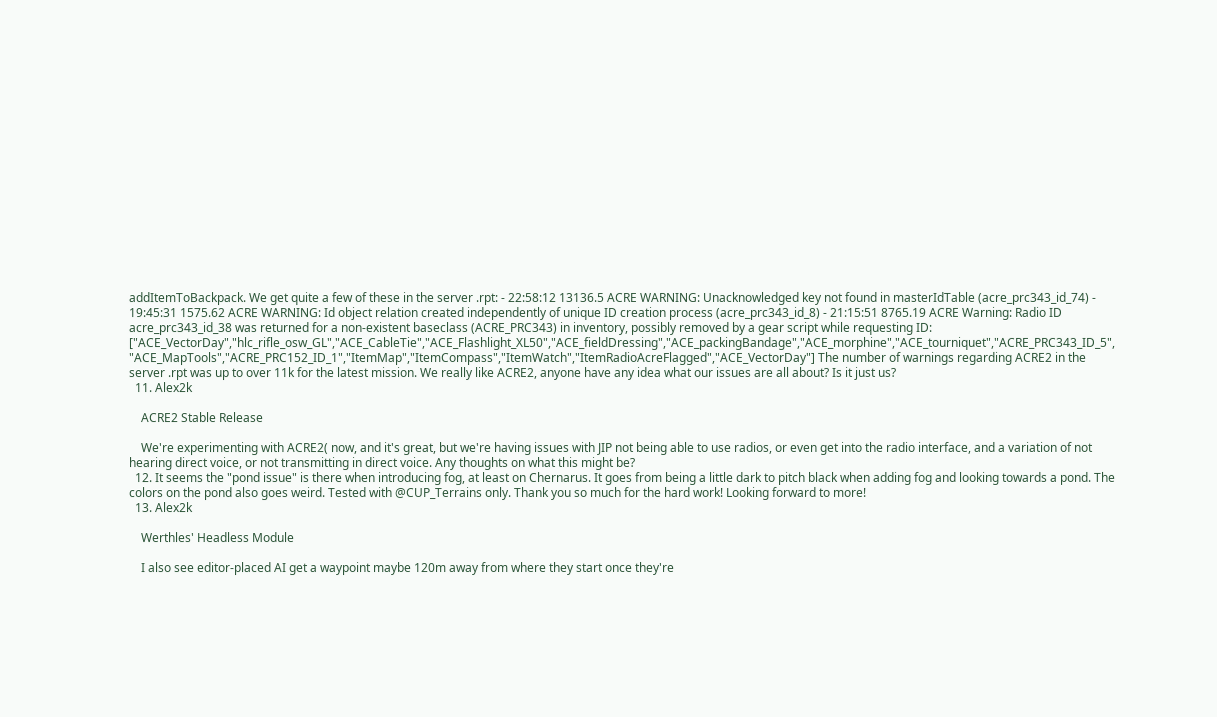addItemToBackpack. We get quite a few of these in the server .rpt: - 22:58:12 13136.5 ACRE WARNING: Unacknowledged key not found in masterIdTable (acre_prc343_id_74) - 19:45:31 1575.62 ACRE WARNING: Id object relation created independently of unique ID creation process (acre_prc343_id_8) - 21:15:51 8765.19 ACRE Warning: Radio ID acre_prc343_id_38 was returned for a non-existent baseclass (ACRE_PRC343) in inventory, possibly removed by a gear script while requesting ID: ["ACE_VectorDay","hlc_rifle_osw_GL","ACE_CableTie","ACE_Flashlight_XL50","ACE_fieldDressing","ACE_packingBandage","ACE_morphine","ACE_tourniquet","ACRE_PRC343_ID_5", "ACE_MapTools","ACRE_PRC152_ID_1","ItemMap","ItemCompass","ItemWatch","ItemRadioAcreFlagged","ACE_VectorDay"] The number of warnings regarding ACRE2 in the server .rpt was up to over 11k for the latest mission. We really like ACRE2, anyone have any idea what our issues are all about? Is it just us?
  11. Alex2k

    ACRE2 Stable Release

    We're experimenting with ACRE2( now, and it's great, but we're having issues with JIP not being able to use radios, or even get into the radio interface, and a variation of not hearing direct voice, or not transmitting in direct voice. Any thoughts on what this might be?
  12. It seems the "pond issue" is there when introducing fog, at least on Chernarus. It goes from being a little dark to pitch black when adding fog and looking towards a pond. The colors on the pond also goes weird. Tested with @CUP_Terrains only. Thank you so much for the hard work! Looking forward to more!
  13. Alex2k

    Werthles' Headless Module

    I also see editor-placed AI get a waypoint maybe 120m away from where they start once they're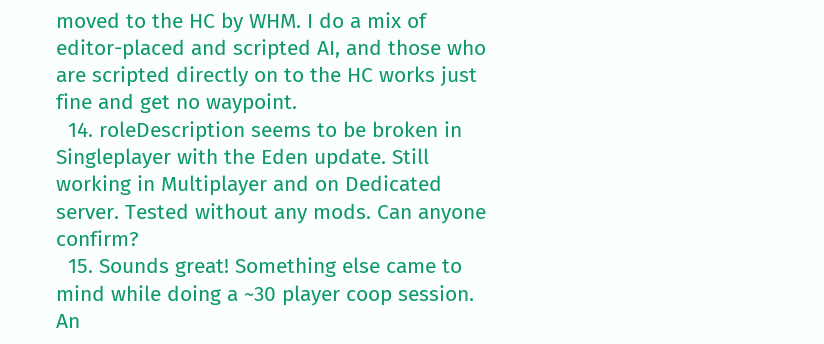moved to the HC by WHM. I do a mix of editor-placed and scripted AI, and those who are scripted directly on to the HC works just fine and get no waypoint.
  14. roleDescription seems to be broken in Singleplayer with the Eden update. Still working in Multiplayer and on Dedicated server. Tested without any mods. Can anyone confirm?
  15. Sounds great! Something else came to mind while doing a ~30 player coop session. An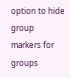option to hide group markers for groups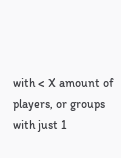with < X amount of players, or groups with just 1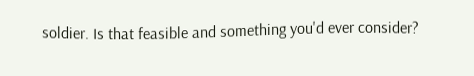soldier. Is that feasible and something you'd ever consider?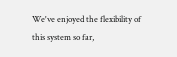We've enjoyed the flexibility of this system so far,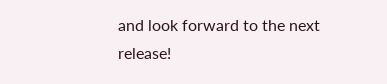and look forward to the next release!